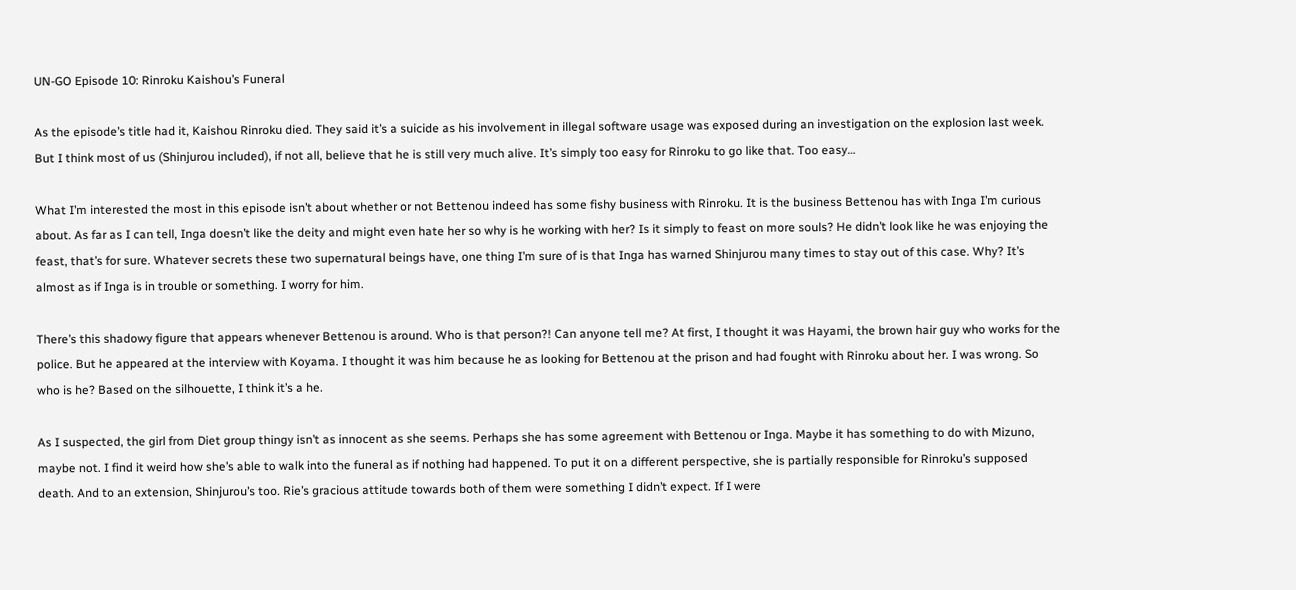UN-GO Episode 10: Rinroku Kaishou’s Funeral

As the episode’s title had it, Kaishou Rinroku died. They said it’s a suicide as his involvement in illegal software usage was exposed during an investigation on the explosion last week. But I think most of us (Shinjurou included), if not all, believe that he is still very much alive. It’s simply too easy for Rinroku to go like that. Too easy…

What I’m interested the most in this episode isn’t about whether or not Bettenou indeed has some fishy business with Rinroku. It is the business Bettenou has with Inga I’m curious about. As far as I can tell, Inga doesn’t like the deity and might even hate her so why is he working with her? Is it simply to feast on more souls? He didn’t look like he was enjoying the feast, that’s for sure. Whatever secrets these two supernatural beings have, one thing I’m sure of is that Inga has warned Shinjurou many times to stay out of this case. Why? It’s almost as if Inga is in trouble or something. I worry for him.

There’s this shadowy figure that appears whenever Bettenou is around. Who is that person?! Can anyone tell me? At first, I thought it was Hayami, the brown hair guy who works for the police. But he appeared at the interview with Koyama. I thought it was him because he as looking for Bettenou at the prison and had fought with Rinroku about her. I was wrong. So who is he? Based on the silhouette, I think it’s a he.

As I suspected, the girl from Diet group thingy isn’t as innocent as she seems. Perhaps she has some agreement with Bettenou or Inga. Maybe it has something to do with Mizuno, maybe not. I find it weird how she’s able to walk into the funeral as if nothing had happened. To put it on a different perspective, she is partially responsible for Rinroku’s supposed death. And to an extension, Shinjurou’s too. Rie’s gracious attitude towards both of them were something I didn’t expect. If I were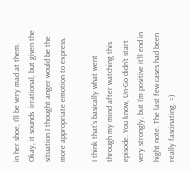in her shoe, I’ll be very mad at them. Okay, it sounds  irrational, but given the situation I thought anger would be the more appropriate emotion to express.

I think that’s basically what went through my mind after watching this episode. You know, Un-Go didn’t start very strongly, but I’m positive it’ll end in hight note. The last few cases had been really fascinating. =)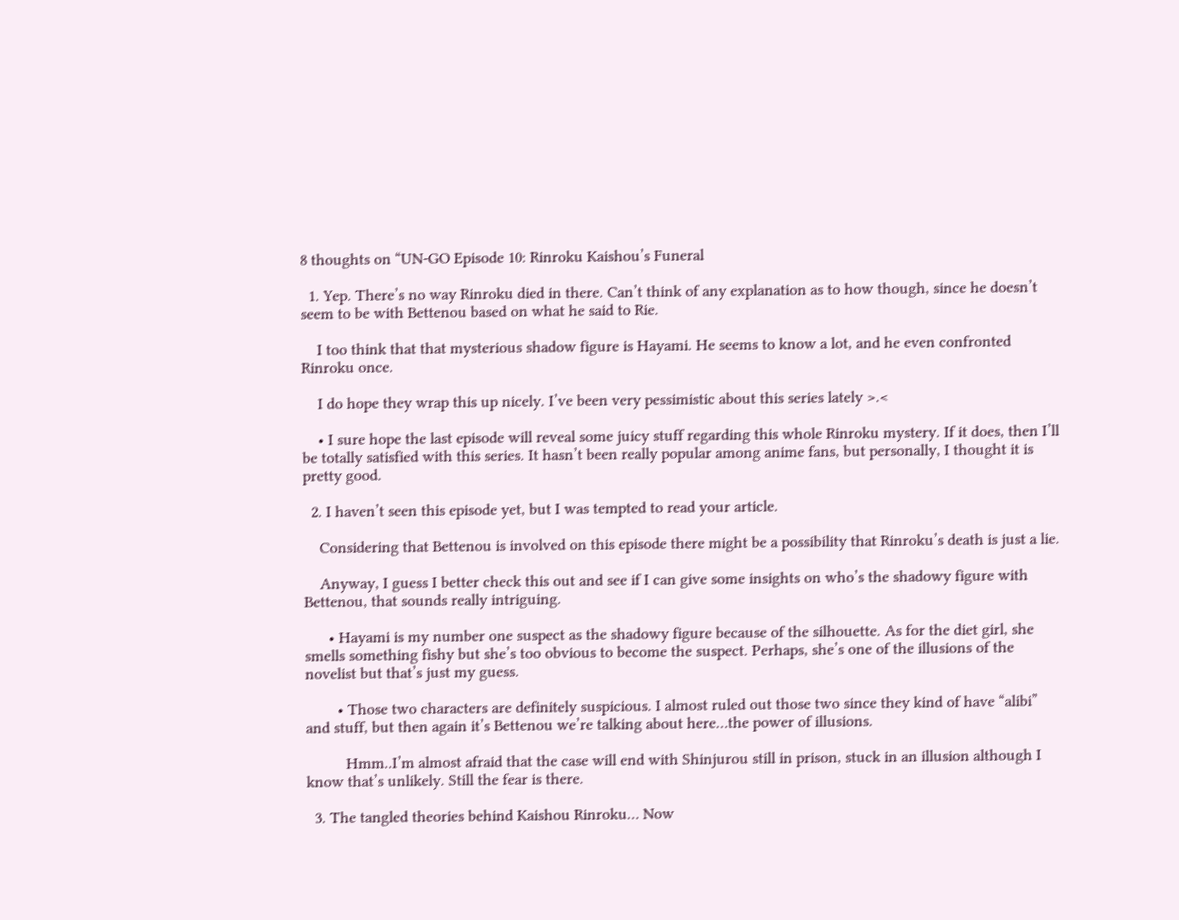8 thoughts on “UN-GO Episode 10: Rinroku Kaishou’s Funeral

  1. Yep. There’s no way Rinroku died in there. Can’t think of any explanation as to how though, since he doesn’t seem to be with Bettenou based on what he said to Rie.

    I too think that that mysterious shadow figure is Hayami. He seems to know a lot, and he even confronted Rinroku once.

    I do hope they wrap this up nicely. I’ve been very pessimistic about this series lately >.<

    • I sure hope the last episode will reveal some juicy stuff regarding this whole Rinroku mystery. If it does, then I’ll be totally satisfied with this series. It hasn’t been really popular among anime fans, but personally, I thought it is pretty good.

  2. I haven’t seen this episode yet, but I was tempted to read your article.

    Considering that Bettenou is involved on this episode there might be a possibility that Rinroku’s death is just a lie.

    Anyway, I guess I better check this out and see if I can give some insights on who’s the shadowy figure with Bettenou, that sounds really intriguing.

      • Hayami is my number one suspect as the shadowy figure because of the silhouette. As for the diet girl, she smells something fishy but she’s too obvious to become the suspect. Perhaps, she’s one of the illusions of the novelist but that’s just my guess.

        • Those two characters are definitely suspicious. I almost ruled out those two since they kind of have “alibi” and stuff, but then again it’s Bettenou we’re talking about here…the power of illusions.

          Hmm..I’m almost afraid that the case will end with Shinjurou still in prison, stuck in an illusion although I know that’s unlikely. Still the fear is there.

  3. The tangled theories behind Kaishou Rinroku… Now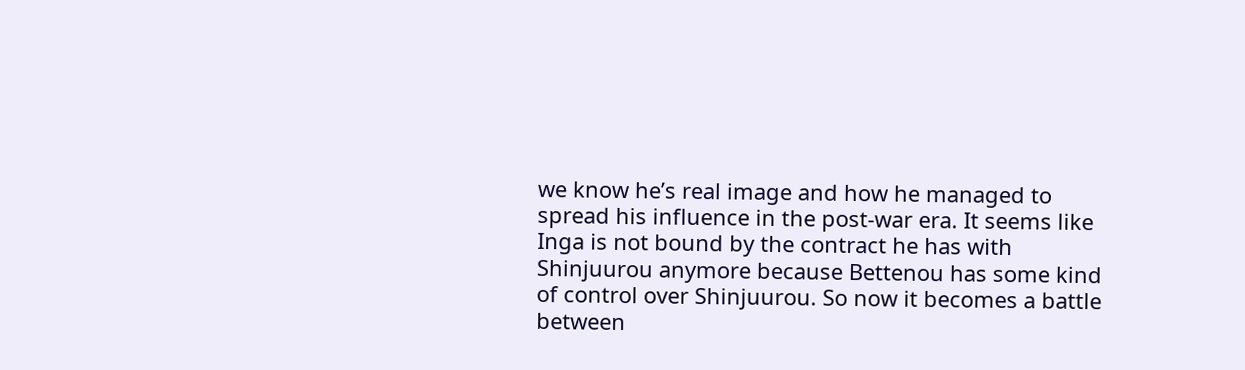we know he’s real image and how he managed to spread his influence in the post-war era. It seems like Inga is not bound by the contract he has with Shinjuurou anymore because Bettenou has some kind of control over Shinjuurou. So now it becomes a battle between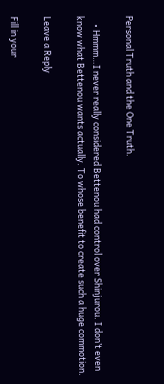Personal Truth and the One Truth.

    • Hmmm…I never really considered Bettenou had control over Shinjurou. I don’t even know what Bettenou wants actually. To whose benefit to create such a huge commotion.

Leave a Reply

Fill in your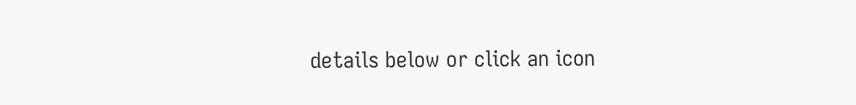details below or click an icon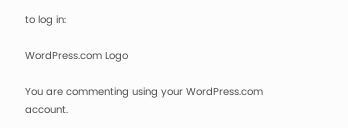to log in:

WordPress.com Logo

You are commenting using your WordPress.com account.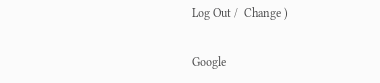Log Out /  Change )

Google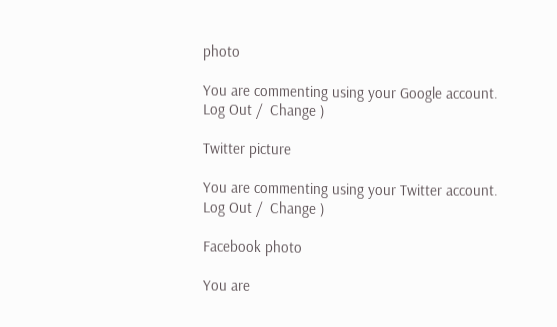photo

You are commenting using your Google account. Log Out /  Change )

Twitter picture

You are commenting using your Twitter account. Log Out /  Change )

Facebook photo

You are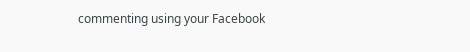commenting using your Facebook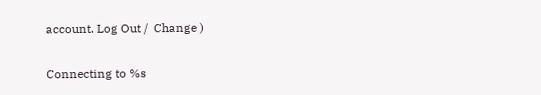account. Log Out /  Change )

Connecting to %s